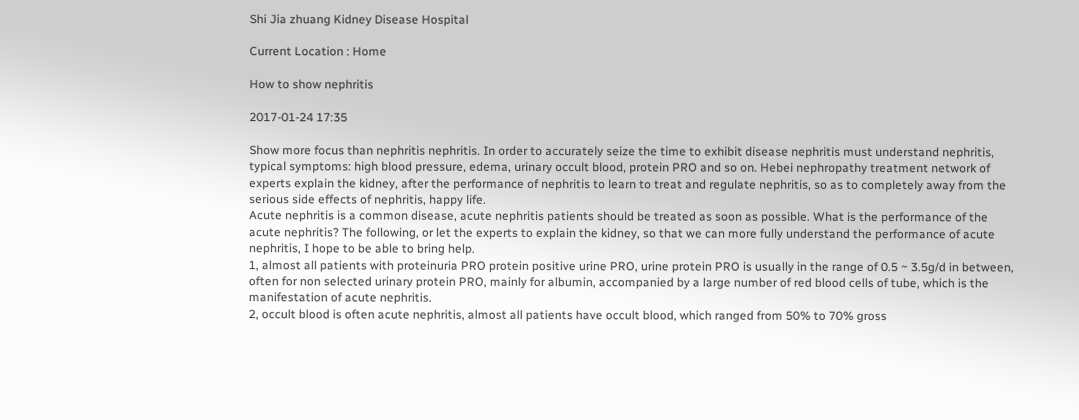Shi Jia zhuang Kidney Disease Hospital

Current Location : Home

How to show nephritis

2017-01-24 17:35

Show more focus than nephritis nephritis. In order to accurately seize the time to exhibit disease nephritis must understand nephritis, typical symptoms: high blood pressure, edema, urinary occult blood, protein PRO and so on. Hebei nephropathy treatment network of experts explain the kidney, after the performance of nephritis to learn to treat and regulate nephritis, so as to completely away from the serious side effects of nephritis, happy life.
Acute nephritis is a common disease, acute nephritis patients should be treated as soon as possible. What is the performance of the acute nephritis? The following, or let the experts to explain the kidney, so that we can more fully understand the performance of acute nephritis, I hope to be able to bring help.
1, almost all patients with proteinuria PRO protein positive urine PRO, urine protein PRO is usually in the range of 0.5 ~ 3.5g/d in between, often for non selected urinary protein PRO, mainly for albumin, accompanied by a large number of red blood cells of tube, which is the manifestation of acute nephritis.
2, occult blood is often acute nephritis, almost all patients have occult blood, which ranged from 50% to 70% gross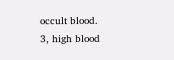occult blood.
3, high blood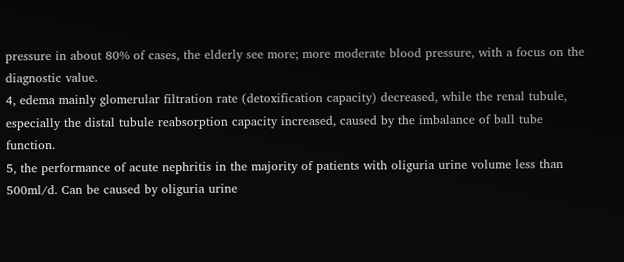pressure in about 80% of cases, the elderly see more; more moderate blood pressure, with a focus on the diagnostic value.
4, edema mainly glomerular filtration rate (detoxification capacity) decreased, while the renal tubule, especially the distal tubule reabsorption capacity increased, caused by the imbalance of ball tube function.
5, the performance of acute nephritis in the majority of patients with oliguria urine volume less than 500ml/d. Can be caused by oliguria urine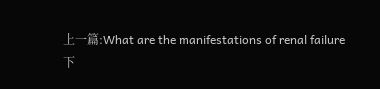上一篇:What are the manifestations of renal failure
下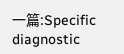一篇:Specific diagnostic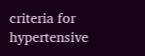criteria for hypertensive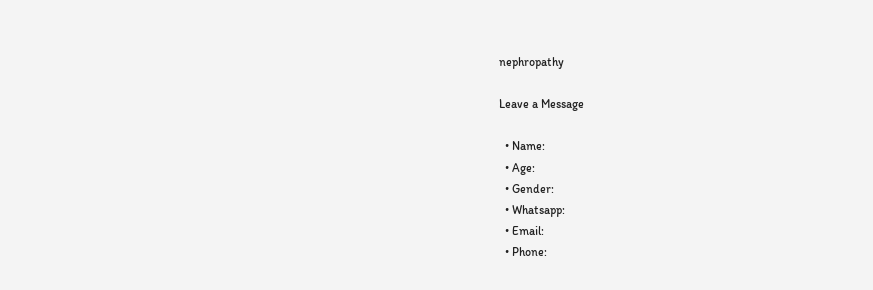nephropathy

Leave a Message

  • Name:
  • Age:
  • Gender:
  • Whatsapp:
  • Email:
  • Phone: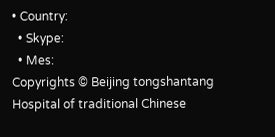• Country:
  • Skype:
  • Mes:
Copyrights © Beijing tongshantang Hospital of traditional Chinese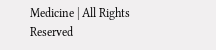Medicine | All Rights Reserved